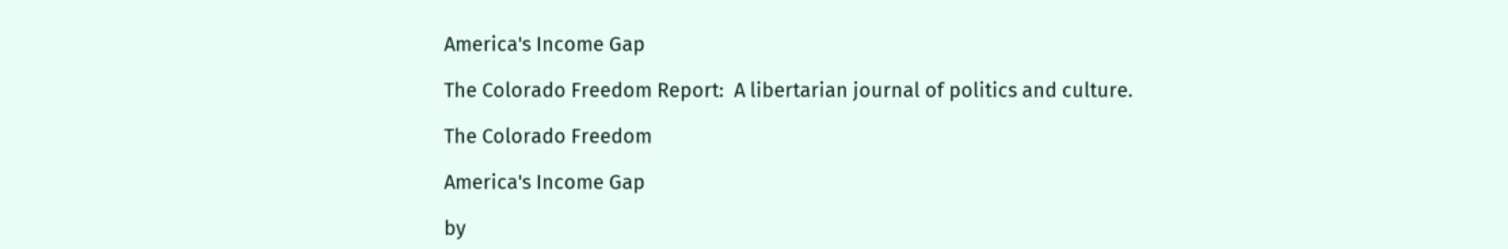America's Income Gap

The Colorado Freedom Report:  A libertarian journal of politics and culture.

The Colorado Freedom

America's Income Gap

by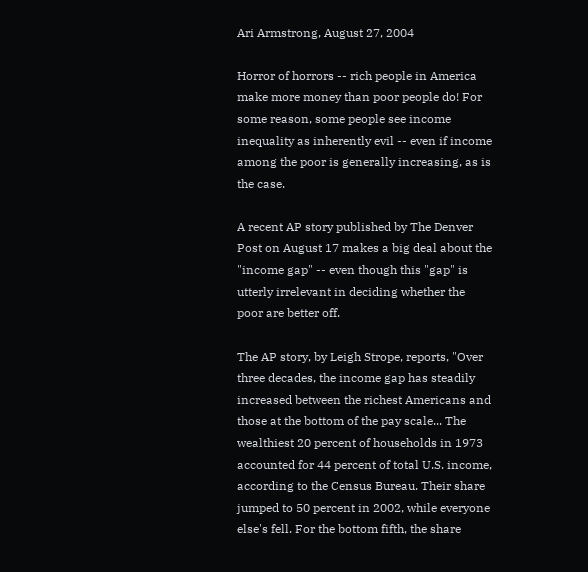Ari Armstrong, August 27, 2004

Horror of horrors -- rich people in America make more money than poor people do! For some reason, some people see income inequality as inherently evil -- even if income among the poor is generally increasing, as is the case.

A recent AP story published by The Denver Post on August 17 makes a big deal about the "income gap" -- even though this "gap" is utterly irrelevant in deciding whether the poor are better off.

The AP story, by Leigh Strope, reports, "Over three decades, the income gap has steadily increased between the richest Americans and those at the bottom of the pay scale... The wealthiest 20 percent of households in 1973 accounted for 44 percent of total U.S. income, according to the Census Bureau. Their share jumped to 50 percent in 2002, while everyone else's fell. For the bottom fifth, the share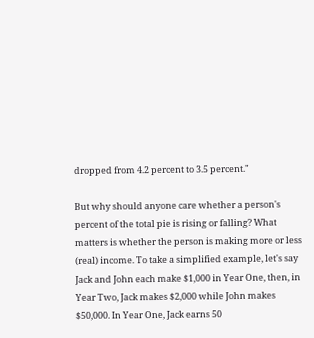dropped from 4.2 percent to 3.5 percent."

But why should anyone care whether a person's percent of the total pie is rising or falling? What matters is whether the person is making more or less (real) income. To take a simplified example, let's say Jack and John each make $1,000 in Year One, then, in Year Two, Jack makes $2,000 while John makes $50,000. In Year One, Jack earns 50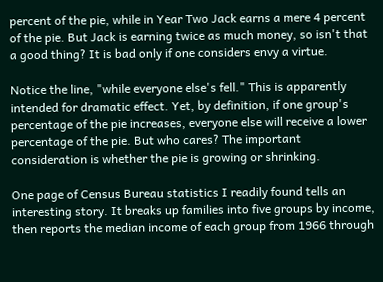percent of the pie, while in Year Two Jack earns a mere 4 percent of the pie. But Jack is earning twice as much money, so isn't that a good thing? It is bad only if one considers envy a virtue.

Notice the line, "while everyone else's fell." This is apparently intended for dramatic effect. Yet, by definition, if one group's percentage of the pie increases, everyone else will receive a lower percentage of the pie. But who cares? The important consideration is whether the pie is growing or shrinking.

One page of Census Bureau statistics I readily found tells an interesting story. It breaks up families into five groups by income, then reports the median income of each group from 1966 through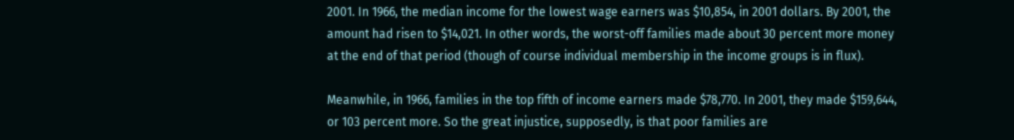2001. In 1966, the median income for the lowest wage earners was $10,854, in 2001 dollars. By 2001, the amount had risen to $14,021. In other words, the worst-off families made about 30 percent more money at the end of that period (though of course individual membership in the income groups is in flux).

Meanwhile, in 1966, families in the top fifth of income earners made $78,770. In 2001, they made $159,644, or 103 percent more. So the great injustice, supposedly, is that poor families are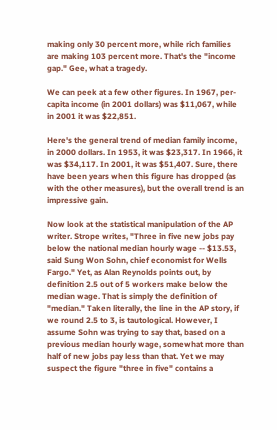making only 30 percent more, while rich families are making 103 percent more. That's the "income gap." Gee, what a tragedy.

We can peek at a few other figures. In 1967, per-capita income (in 2001 dollars) was $11,067, while in 2001 it was $22,851.

Here's the general trend of median family income, in 2000 dollars. In 1953, it was $23,317. In 1966, it was $34,117. In 2001, it was $51,407. Sure, there have been years when this figure has dropped (as with the other measures), but the overall trend is an impressive gain.

Now look at the statistical manipulation of the AP writer. Strope writes, "Three in five new jobs pay below the national median hourly wage -- $13.53, said Sung Won Sohn, chief economist for Wells Fargo." Yet, as Alan Reynolds points out, by definition 2.5 out of 5 workers make below the median wage. That is simply the definition of "median." Taken literally, the line in the AP story, if we round 2.5 to 3, is tautological. However, I assume Sohn was trying to say that, based on a previous median hourly wage, somewhat more than half of new jobs pay less than that. Yet we may suspect the figure "three in five" contains a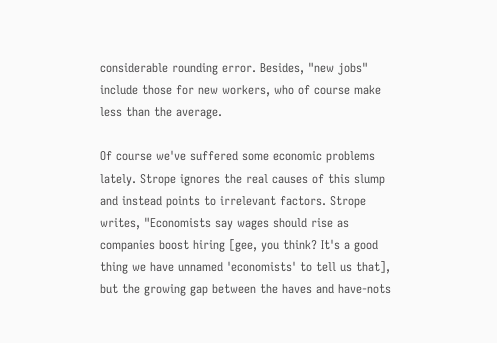considerable rounding error. Besides, "new jobs" include those for new workers, who of course make less than the average.

Of course we've suffered some economic problems lately. Strope ignores the real causes of this slump and instead points to irrelevant factors. Strope writes, "Economists say wages should rise as companies boost hiring [gee, you think? It's a good thing we have unnamed 'economists' to tell us that], but the growing gap between the haves and have-nots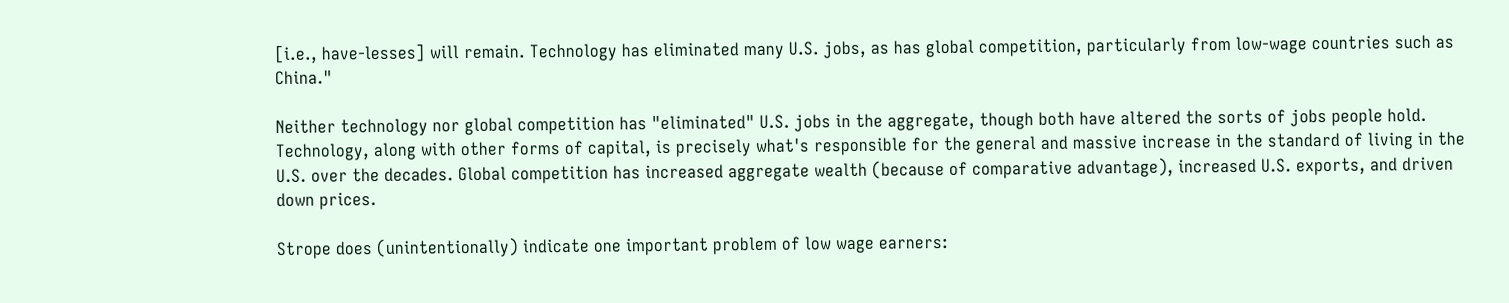[i.e., have-lesses] will remain. Technology has eliminated many U.S. jobs, as has global competition, particularly from low-wage countries such as China."

Neither technology nor global competition has "eliminated" U.S. jobs in the aggregate, though both have altered the sorts of jobs people hold. Technology, along with other forms of capital, is precisely what's responsible for the general and massive increase in the standard of living in the U.S. over the decades. Global competition has increased aggregate wealth (because of comparative advantage), increased U.S. exports, and driven down prices.

Strope does (unintentionally) indicate one important problem of low wage earners: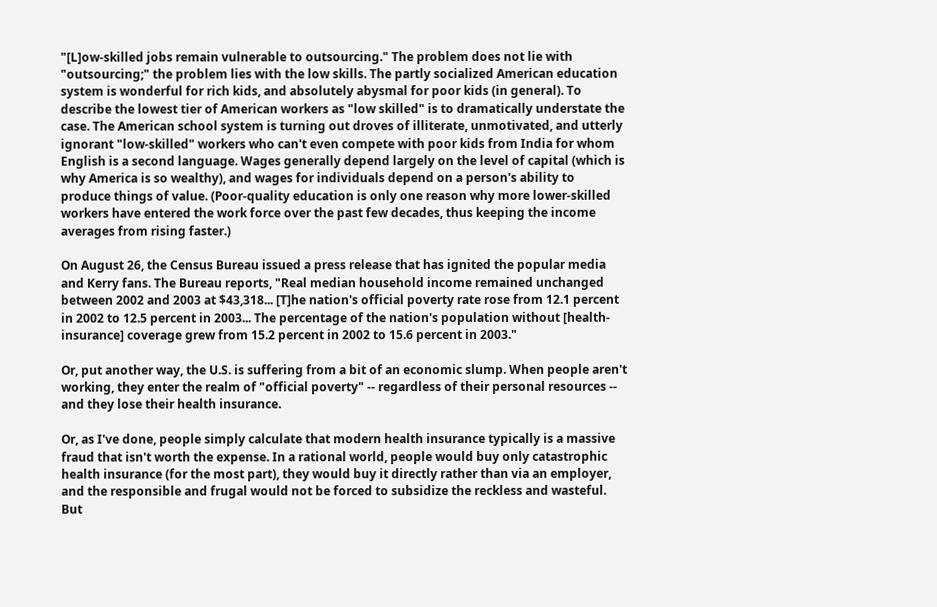"[L]ow-skilled jobs remain vulnerable to outsourcing." The problem does not lie with "outsourcing;" the problem lies with the low skills. The partly socialized American education system is wonderful for rich kids, and absolutely abysmal for poor kids (in general). To describe the lowest tier of American workers as "low skilled" is to dramatically understate the case. The American school system is turning out droves of illiterate, unmotivated, and utterly ignorant "low-skilled" workers who can't even compete with poor kids from India for whom English is a second language. Wages generally depend largely on the level of capital (which is why America is so wealthy), and wages for individuals depend on a person's ability to produce things of value. (Poor-quality education is only one reason why more lower-skilled workers have entered the work force over the past few decades, thus keeping the income averages from rising faster.)

On August 26, the Census Bureau issued a press release that has ignited the popular media and Kerry fans. The Bureau reports, "Real median household income remained unchanged between 2002 and 2003 at $43,318... [T]he nation's official poverty rate rose from 12.1 percent in 2002 to 12.5 percent in 2003... The percentage of the nation's population without [health-insurance] coverage grew from 15.2 percent in 2002 to 15.6 percent in 2003."

Or, put another way, the U.S. is suffering from a bit of an economic slump. When people aren't working, they enter the realm of "official poverty" -- regardless of their personal resources -- and they lose their health insurance.

Or, as I've done, people simply calculate that modern health insurance typically is a massive fraud that isn't worth the expense. In a rational world, people would buy only catastrophic health insurance (for the most part), they would buy it directly rather than via an employer, and the responsible and frugal would not be forced to subsidize the reckless and wasteful. But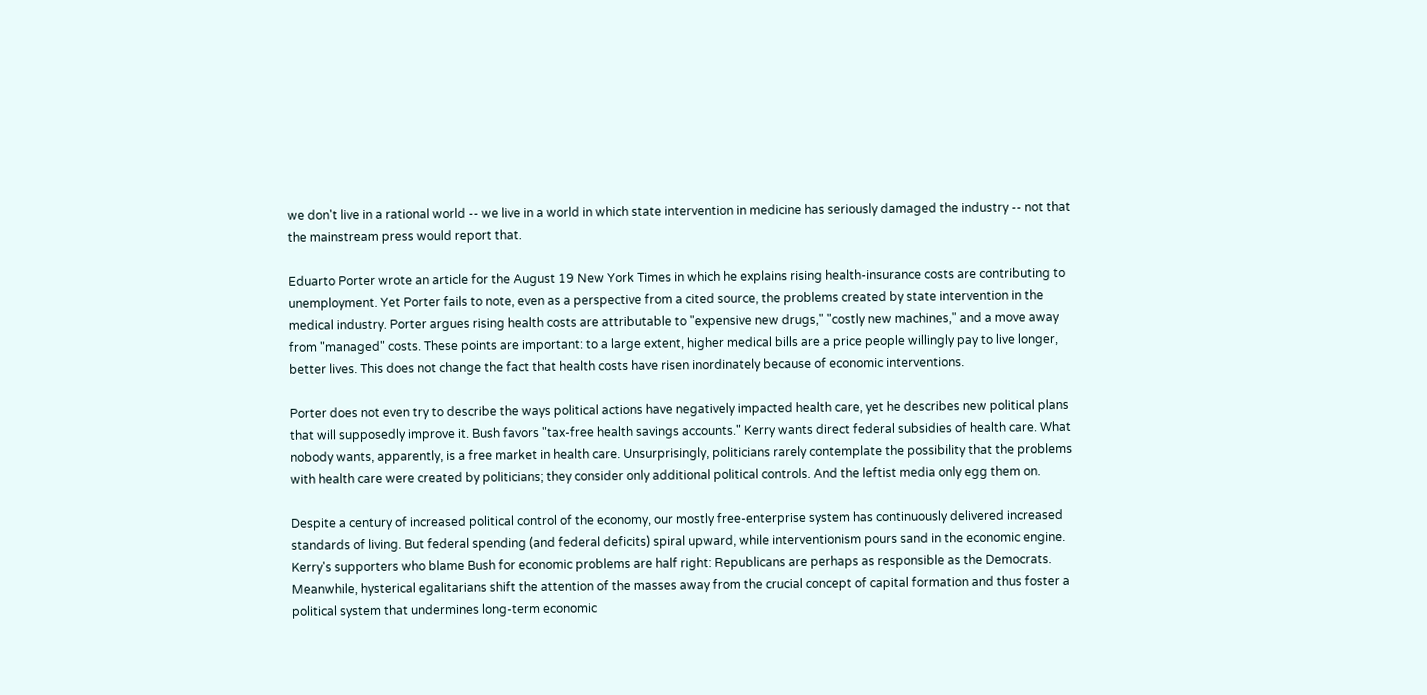we don't live in a rational world -- we live in a world in which state intervention in medicine has seriously damaged the industry -- not that the mainstream press would report that.

Eduarto Porter wrote an article for the August 19 New York Times in which he explains rising health-insurance costs are contributing to unemployment. Yet Porter fails to note, even as a perspective from a cited source, the problems created by state intervention in the medical industry. Porter argues rising health costs are attributable to "expensive new drugs," "costly new machines," and a move away from "managed" costs. These points are important: to a large extent, higher medical bills are a price people willingly pay to live longer, better lives. This does not change the fact that health costs have risen inordinately because of economic interventions.

Porter does not even try to describe the ways political actions have negatively impacted health care, yet he describes new political plans that will supposedly improve it. Bush favors "tax-free health savings accounts." Kerry wants direct federal subsidies of health care. What nobody wants, apparently, is a free market in health care. Unsurprisingly, politicians rarely contemplate the possibility that the problems with health care were created by politicians; they consider only additional political controls. And the leftist media only egg them on.

Despite a century of increased political control of the economy, our mostly free-enterprise system has continuously delivered increased standards of living. But federal spending (and federal deficits) spiral upward, while interventionism pours sand in the economic engine. Kerry's supporters who blame Bush for economic problems are half right: Republicans are perhaps as responsible as the Democrats. Meanwhile, hysterical egalitarians shift the attention of the masses away from the crucial concept of capital formation and thus foster a political system that undermines long-term economic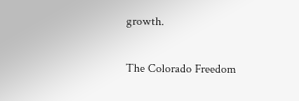growth.

The Colorado Freedom